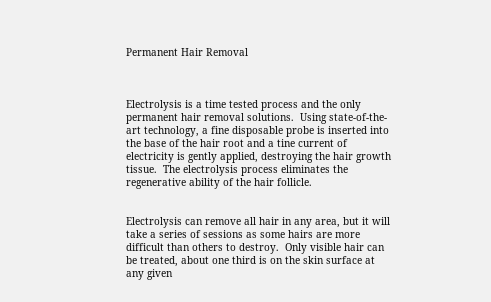Permanent Hair Removal



Electrolysis is a time tested process and the only permanent hair removal solutions.  Using state-of-the-art technology, a fine disposable probe is inserted into the base of the hair root and a tine current of electricity is gently applied, destroying the hair growth tissue.  The electrolysis process eliminates the regenerative ability of the hair follicle.


Electrolysis can remove all hair in any area, but it will take a series of sessions as some hairs are more difficult than others to destroy.  Only visible hair can be treated, about one third is on the skin surface at any given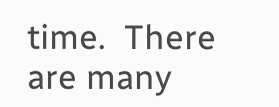time.  There are many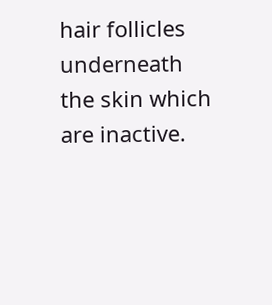hair follicles underneath the skin which are inactive.